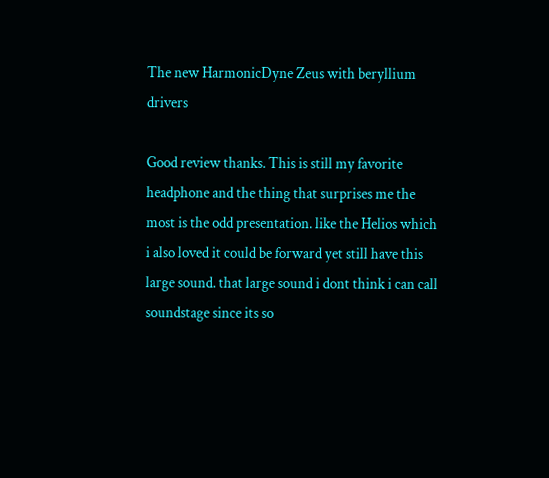The new HarmonicDyne Zeus with beryllium drivers

Good review thanks. This is still my favorite headphone and the thing that surprises me the most is the odd presentation. like the Helios which i also loved it could be forward yet still have this large sound. that large sound i dont think i can call soundstage since its so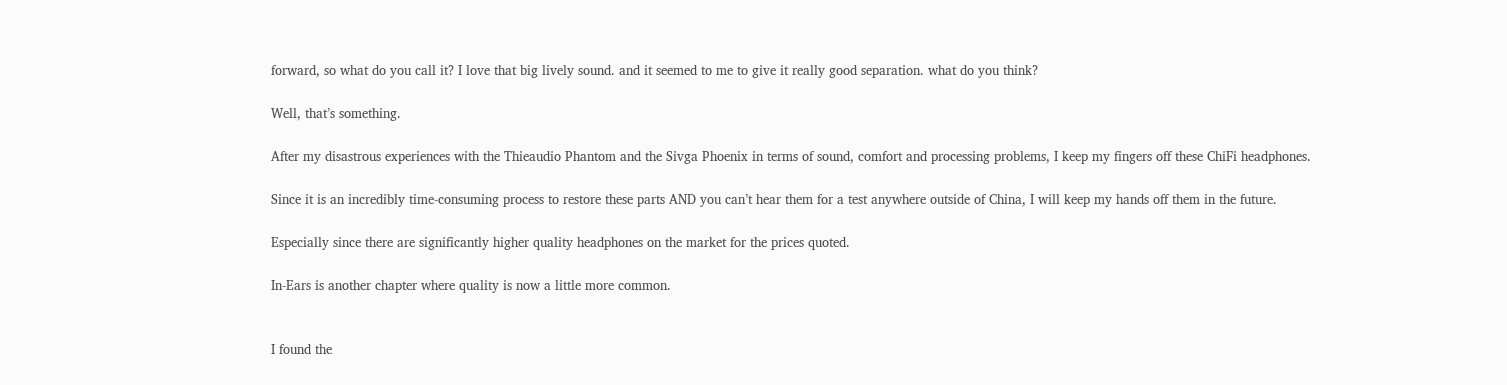forward, so what do you call it? I love that big lively sound. and it seemed to me to give it really good separation. what do you think?

Well, that’s something.

After my disastrous experiences with the Thieaudio Phantom and the Sivga Phoenix in terms of sound, comfort and processing problems, I keep my fingers off these ChiFi headphones.

Since it is an incredibly time-consuming process to restore these parts AND you can’t hear them for a test anywhere outside of China, I will keep my hands off them in the future.

Especially since there are significantly higher quality headphones on the market for the prices quoted.

In-Ears is another chapter where quality is now a little more common.


I found the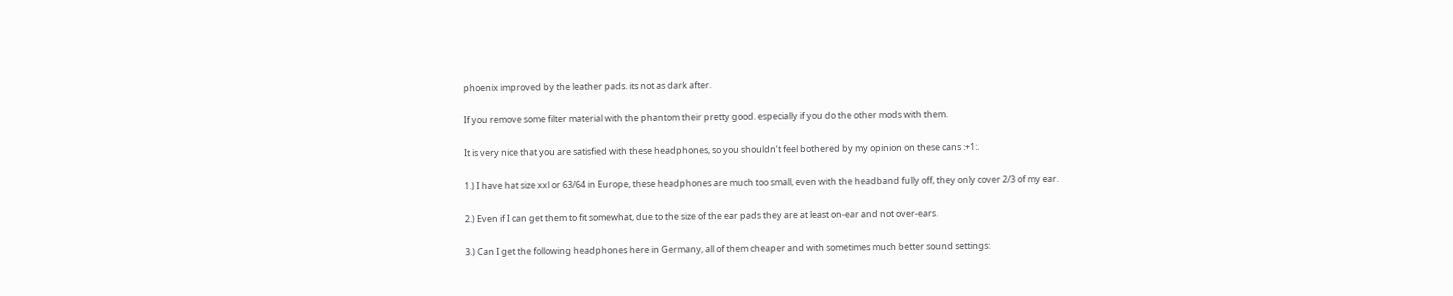phoenix improved by the leather pads. its not as dark after.

If you remove some filter material with the phantom their pretty good. especially if you do the other mods with them.

It is very nice that you are satisfied with these headphones, so you shouldn’t feel bothered by my opinion on these cans :+1:.

1.) I have hat size xxl or 63/64 in Europe, these headphones are much too small, even with the headband fully off, they only cover 2/3 of my ear.

2.) Even if I can get them to fit somewhat, due to the size of the ear pads they are at least on-ear and not over-ears.

3.) Can I get the following headphones here in Germany, all of them cheaper and with sometimes much better sound settings: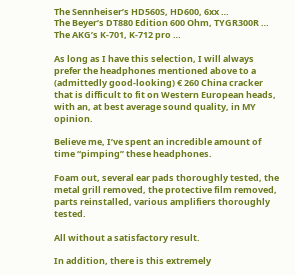The Sennheiser’s HD560S, HD600, 6xx …
The Beyer’s DT880 Edition 600 Ohm, TYGR300R …
The AKG’s K-701, K-712 pro …

As long as I have this selection, I will always prefer the headphones mentioned above to a (admittedly good-looking) € 260 China cracker that is difficult to fit on Western European heads, with an, at best average sound quality, in MY opinion.

Believe me, I’ve spent an incredible amount of time “pimping” these headphones.

Foam out, several ear pads thoroughly tested, the metal grill removed, the protective film removed, parts reinstalled, various amplifiers thoroughly tested.

All without a satisfactory result.

In addition, there is this extremely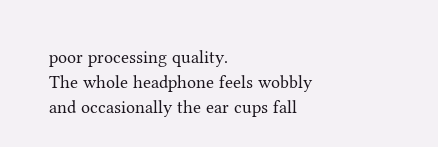poor processing quality.
The whole headphone feels wobbly and occasionally the ear cups fall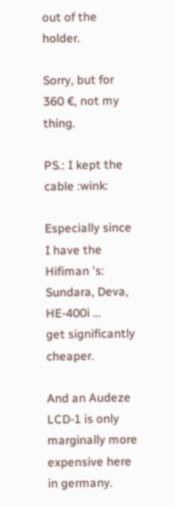out of the holder.

Sorry, but for 360 €, not my thing.

PS.: I kept the cable :wink:

Especially since I have the Hifiman 's: Sundara, Deva, HE-400i …
get significantly cheaper.

And an Audeze LCD-1 is only marginally more expensive here in germany.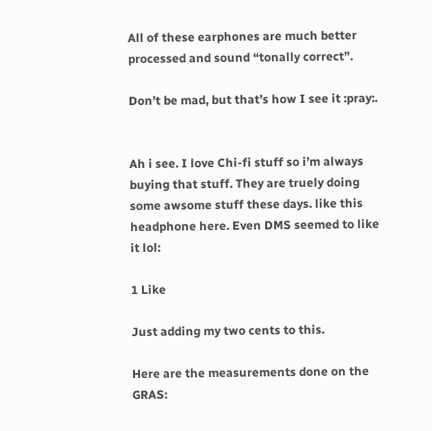All of these earphones are much better processed and sound “tonally correct”.

Don’t be mad, but that’s how I see it :pray:.


Ah i see. I love Chi-fi stuff so i’m always buying that stuff. They are truely doing some awsome stuff these days. like this headphone here. Even DMS seemed to like it lol:

1 Like

Just adding my two cents to this.

Here are the measurements done on the GRAS: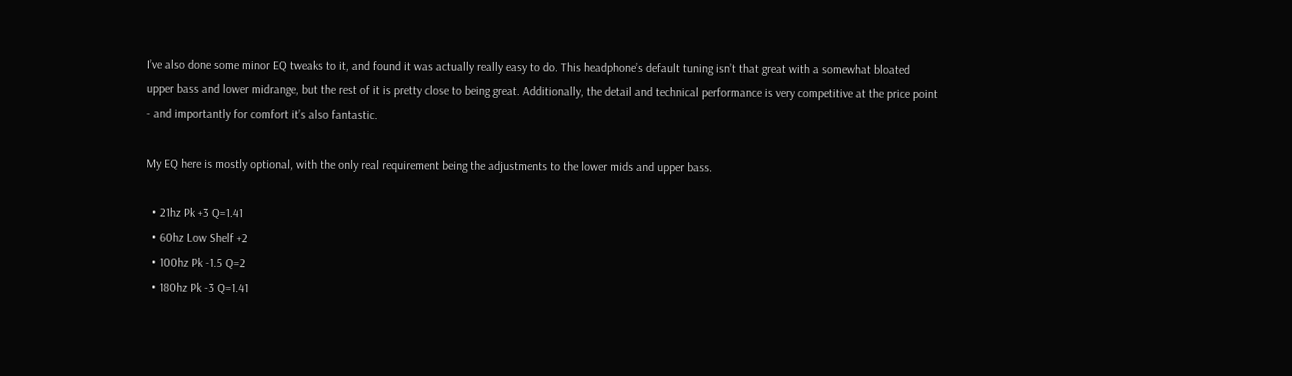I’ve also done some minor EQ tweaks to it, and found it was actually really easy to do. This headphone’s default tuning isn’t that great with a somewhat bloated upper bass and lower midrange, but the rest of it is pretty close to being great. Additionally, the detail and technical performance is very competitive at the price point - and importantly for comfort it’s also fantastic.

My EQ here is mostly optional, with the only real requirement being the adjustments to the lower mids and upper bass.

  • 21hz Pk +3 Q=1.41
  • 60hz Low Shelf +2
  • 100hz Pk -1.5 Q=2
  • 180hz Pk -3 Q=1.41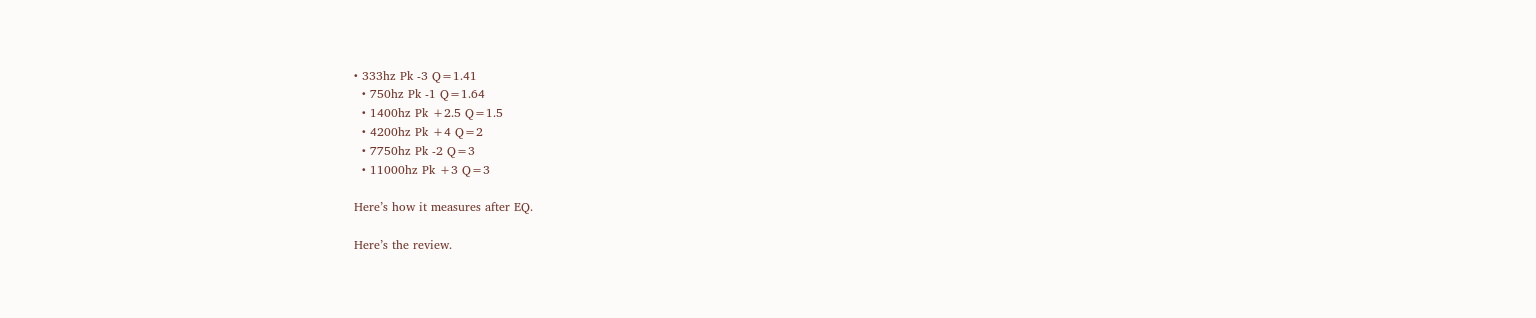• 333hz Pk -3 Q=1.41
  • 750hz Pk -1 Q=1.64
  • 1400hz Pk +2.5 Q=1.5
  • 4200hz Pk +4 Q=2
  • 7750hz Pk -2 Q=3
  • 11000hz Pk +3 Q=3

Here’s how it measures after EQ.

Here’s the review.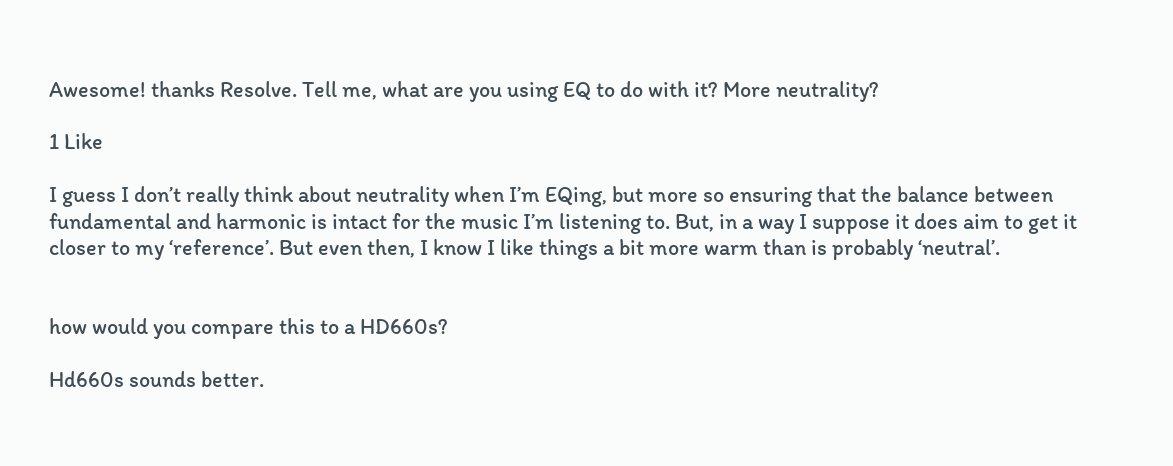Awesome! thanks Resolve. Tell me, what are you using EQ to do with it? More neutrality?

1 Like

I guess I don’t really think about neutrality when I’m EQing, but more so ensuring that the balance between fundamental and harmonic is intact for the music I’m listening to. But, in a way I suppose it does aim to get it closer to my ‘reference’. But even then, I know I like things a bit more warm than is probably ‘neutral’.


how would you compare this to a HD660s?

Hd660s sounds better.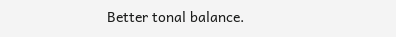Better tonal balance.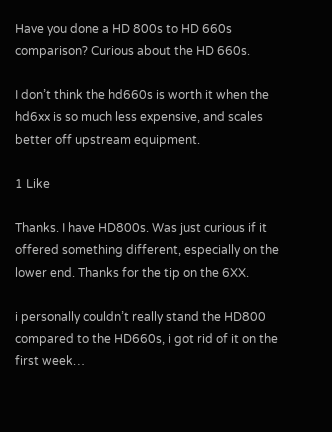Have you done a HD 800s to HD 660s comparison? Curious about the HD 660s.

I don’t think the hd660s is worth it when the hd6xx is so much less expensive, and scales better off upstream equipment.

1 Like

Thanks. I have HD800s. Was just curious if it offered something different, especially on the lower end. Thanks for the tip on the 6XX.

i personally couldn’t really stand the HD800 compared to the HD660s, i got rid of it on the first week…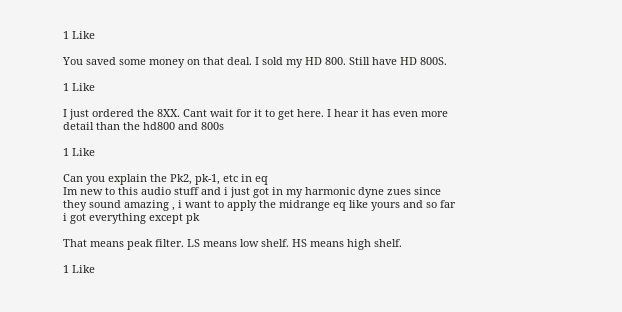1 Like

You saved some money on that deal. I sold my HD 800. Still have HD 800S.

1 Like

I just ordered the 8XX. Cant wait for it to get here. I hear it has even more detail than the hd800 and 800s

1 Like

Can you explain the Pk2, pk-1, etc in eq
Im new to this audio stuff and i just got in my harmonic dyne zues since they sound amazing , i want to apply the midrange eq like yours and so far i got everything except pk

That means peak filter. LS means low shelf. HS means high shelf.

1 Like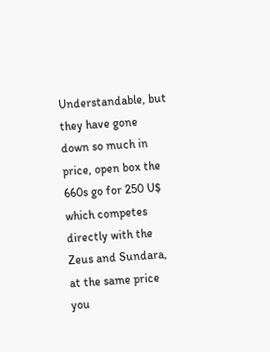Understandable, but they have gone down so much in price, open box the 660s go for 250 U$ which competes directly with the Zeus and Sundara, at the same price you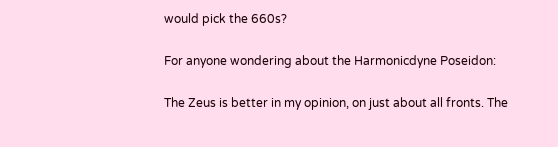would pick the 660s?

For anyone wondering about the Harmonicdyne Poseidon:

The Zeus is better in my opinion, on just about all fronts. The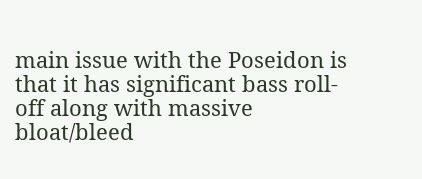main issue with the Poseidon is that it has significant bass roll-off along with massive bloat/bleed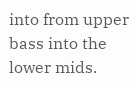into from upper bass into the lower mids.